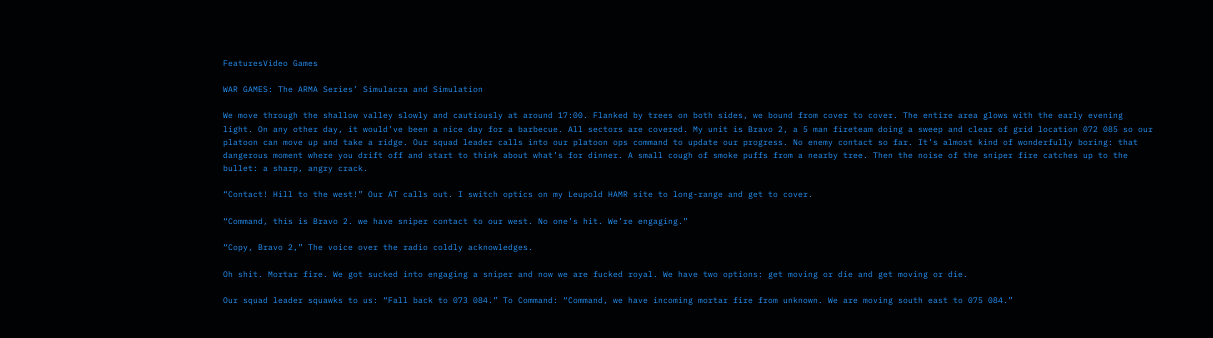FeaturesVideo Games

WAR GAMES: The ARMA Series’ Simulacra and Simulation

We move through the shallow valley slowly and cautiously at around 17:00. Flanked by trees on both sides, we bound from cover to cover. The entire area glows with the early evening light. On any other day, it would’ve been a nice day for a barbecue. All sectors are covered. My unit is Bravo 2, a 5 man fireteam doing a sweep and clear of grid location 072 085 so our platoon can move up and take a ridge. Our squad leader calls into our platoon ops command to update our progress. No enemy contact so far. It’s almost kind of wonderfully boring: that dangerous moment where you drift off and start to think about what’s for dinner. A small cough of smoke puffs from a nearby tree. Then the noise of the sniper fire catches up to the bullet: a sharp, angry crack.

“Contact! Hill to the west!” Our AT calls out. I switch optics on my Leupold HAMR site to long-range and get to cover.

“Command, this is Bravo 2. we have sniper contact to our west. No one’s hit. We’re engaging.”

“Copy, Bravo 2,” The voice over the radio coldly acknowledges.

Oh shit. Mortar fire. We got sucked into engaging a sniper and now we are fucked royal. We have two options: get moving or die and get moving or die.

Our squad leader squawks to us: “Fall back to 073 084.” To Command: “Command, we have incoming mortar fire from unknown. We are moving south east to 075 084.”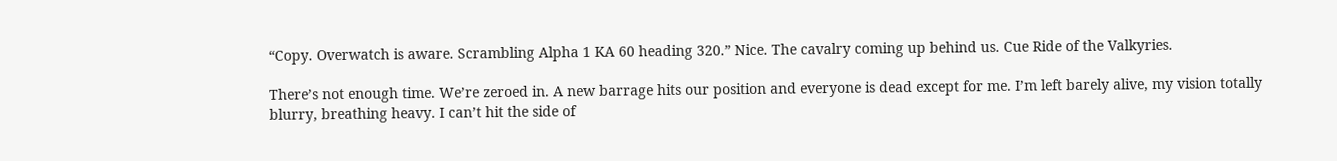“Copy. Overwatch is aware. Scrambling Alpha 1 KA 60 heading 320.” Nice. The cavalry coming up behind us. Cue Ride of the Valkyries.

There’s not enough time. We’re zeroed in. A new barrage hits our position and everyone is dead except for me. I’m left barely alive, my vision totally blurry, breathing heavy. I can’t hit the side of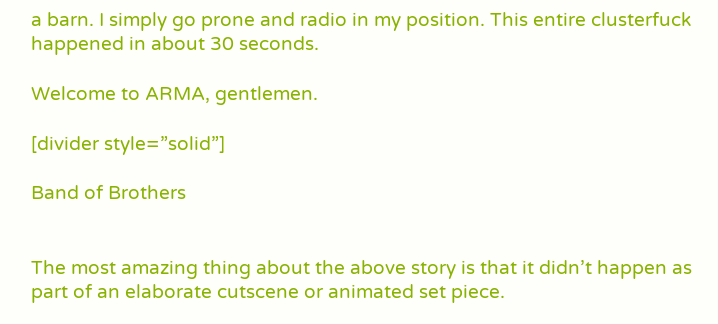a barn. I simply go prone and radio in my position. This entire clusterfuck happened in about 30 seconds.

Welcome to ARMA, gentlemen.

[divider style=”solid”]

Band of Brothers


The most amazing thing about the above story is that it didn’t happen as part of an elaborate cutscene or animated set piece.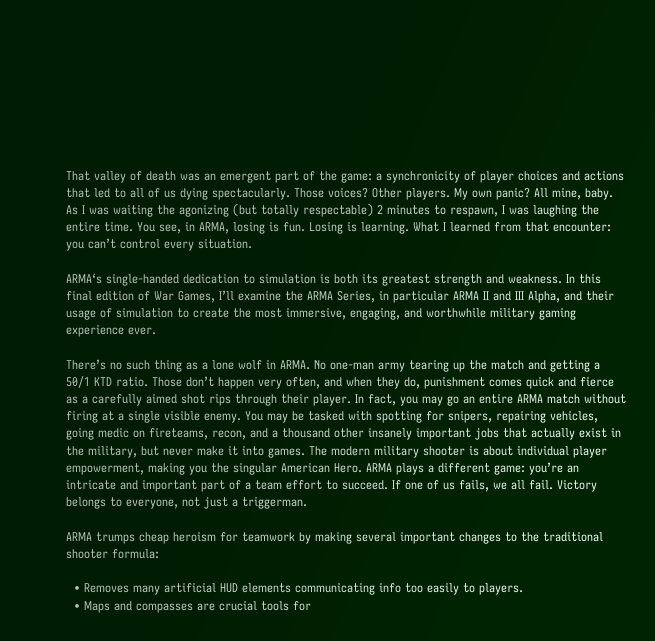That valley of death was an emergent part of the game: a synchronicity of player choices and actions that led to all of us dying spectacularly. Those voices? Other players. My own panic? All mine, baby. As I was waiting the agonizing (but totally respectable) 2 minutes to respawn, I was laughing the entire time. You see, in ARMA, losing is fun. Losing is learning. What I learned from that encounter: you can’t control every situation.

ARMA‘s single-handed dedication to simulation is both its greatest strength and weakness. In this final edition of War Games, I’ll examine the ARMA Series, in particular ARMA II and III Alpha, and their usage of simulation to create the most immersive, engaging, and worthwhile military gaming experience ever.

There’s no such thing as a lone wolf in ARMA. No one-man army tearing up the match and getting a 50/1 KTD ratio. Those don’t happen very often, and when they do, punishment comes quick and fierce as a carefully aimed shot rips through their player. In fact, you may go an entire ARMA match without firing at a single visible enemy. You may be tasked with spotting for snipers, repairing vehicles, going medic on fireteams, recon, and a thousand other insanely important jobs that actually exist in the military, but never make it into games. The modern military shooter is about individual player empowerment, making you the singular American Hero. ARMA plays a different game: you’re an intricate and important part of a team effort to succeed. If one of us fails, we all fail. Victory belongs to everyone, not just a triggerman.

ARMA trumps cheap heroism for teamwork by making several important changes to the traditional shooter formula:

  • Removes many artificial HUD elements communicating info too easily to players.
  • Maps and compasses are crucial tools for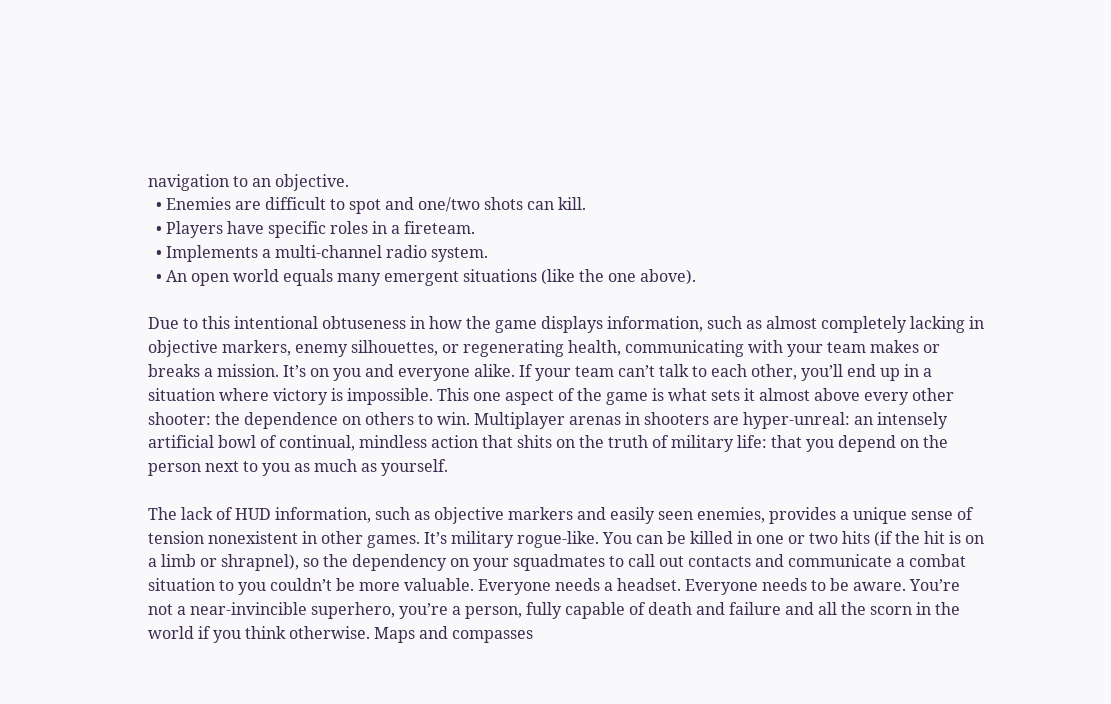navigation to an objective.
  • Enemies are difficult to spot and one/two shots can kill.
  • Players have specific roles in a fireteam.
  • Implements a multi-channel radio system.
  • An open world equals many emergent situations (like the one above).

Due to this intentional obtuseness in how the game displays information, such as almost completely lacking in objective markers, enemy silhouettes, or regenerating health, communicating with your team makes or breaks a mission. It’s on you and everyone alike. If your team can’t talk to each other, you’ll end up in a situation where victory is impossible. This one aspect of the game is what sets it almost above every other shooter: the dependence on others to win. Multiplayer arenas in shooters are hyper-unreal: an intensely artificial bowl of continual, mindless action that shits on the truth of military life: that you depend on the person next to you as much as yourself.

The lack of HUD information, such as objective markers and easily seen enemies, provides a unique sense of tension nonexistent in other games. It’s military rogue-like. You can be killed in one or two hits (if the hit is on a limb or shrapnel), so the dependency on your squadmates to call out contacts and communicate a combat situation to you couldn’t be more valuable. Everyone needs a headset. Everyone needs to be aware. You’re not a near-invincible superhero, you’re a person, fully capable of death and failure and all the scorn in the world if you think otherwise. Maps and compasses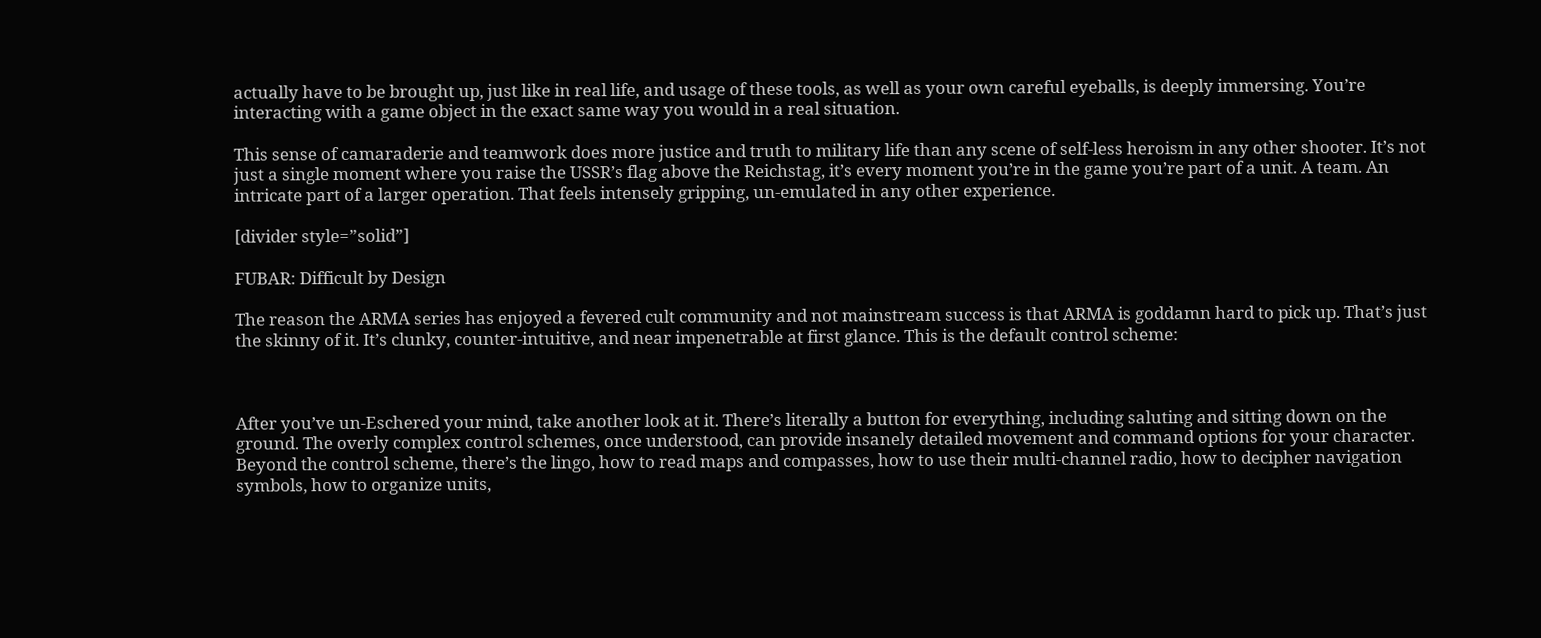actually have to be brought up, just like in real life, and usage of these tools, as well as your own careful eyeballs, is deeply immersing. You’re interacting with a game object in the exact same way you would in a real situation.

This sense of camaraderie and teamwork does more justice and truth to military life than any scene of self-less heroism in any other shooter. It’s not just a single moment where you raise the USSR’s flag above the Reichstag, it’s every moment you’re in the game you’re part of a unit. A team. An intricate part of a larger operation. That feels intensely gripping, un-emulated in any other experience.

[divider style=”solid”]

FUBAR: Difficult by Design

The reason the ARMA series has enjoyed a fevered cult community and not mainstream success is that ARMA is goddamn hard to pick up. That’s just the skinny of it. It’s clunky, counter-intuitive, and near impenetrable at first glance. This is the default control scheme:



After you’ve un-Eschered your mind, take another look at it. There’s literally a button for everything, including saluting and sitting down on the ground. The overly complex control schemes, once understood, can provide insanely detailed movement and command options for your character. Beyond the control scheme, there’s the lingo, how to read maps and compasses, how to use their multi-channel radio, how to decipher navigation symbols, how to organize units,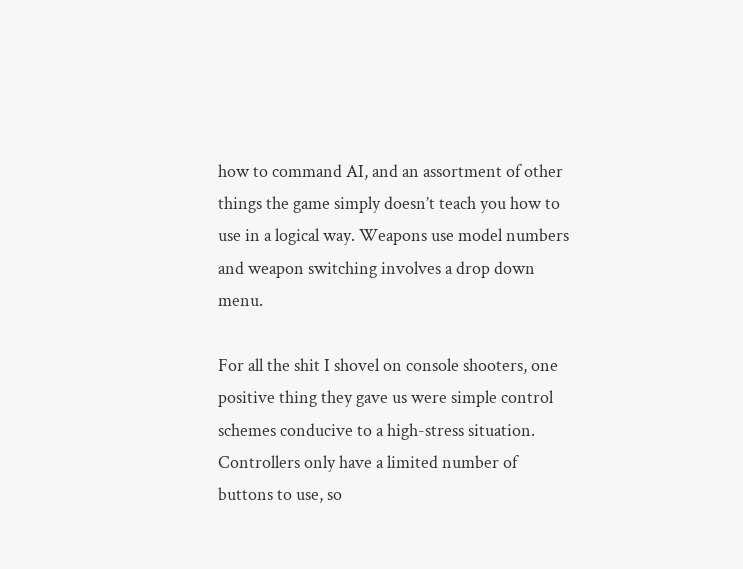how to command AI, and an assortment of other things the game simply doesn’t teach you how to use in a logical way. Weapons use model numbers and weapon switching involves a drop down menu.

For all the shit I shovel on console shooters, one positive thing they gave us were simple control schemes conducive to a high-stress situation. Controllers only have a limited number of buttons to use, so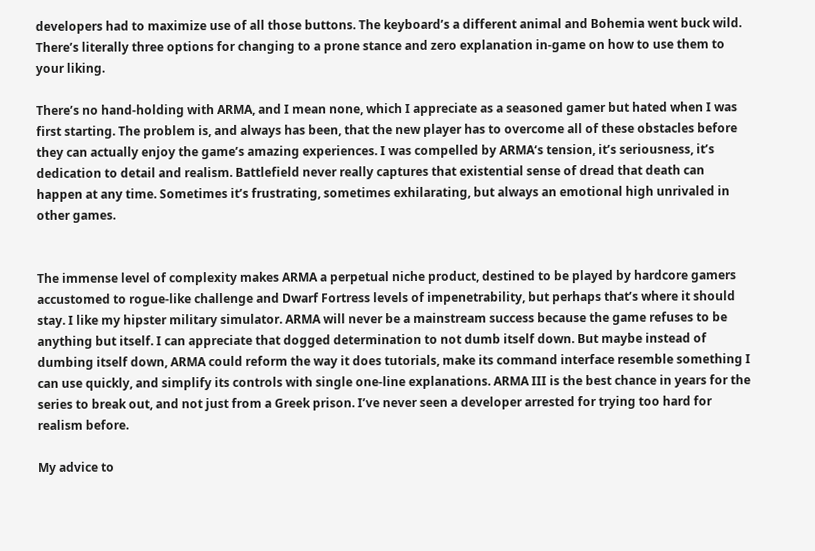developers had to maximize use of all those buttons. The keyboard’s a different animal and Bohemia went buck wild. There’s literally three options for changing to a prone stance and zero explanation in-game on how to use them to your liking.

There’s no hand-holding with ARMA, and I mean none, which I appreciate as a seasoned gamer but hated when I was first starting. The problem is, and always has been, that the new player has to overcome all of these obstacles before they can actually enjoy the game’s amazing experiences. I was compelled by ARMA‘s tension, it’s seriousness, it’s dedication to detail and realism. Battlefield never really captures that existential sense of dread that death can happen at any time. Sometimes it’s frustrating, sometimes exhilarating, but always an emotional high unrivaled in other games.


The immense level of complexity makes ARMA a perpetual niche product, destined to be played by hardcore gamers accustomed to rogue-like challenge and Dwarf Fortress levels of impenetrability, but perhaps that’s where it should stay. I like my hipster military simulator. ARMA will never be a mainstream success because the game refuses to be anything but itself. I can appreciate that dogged determination to not dumb itself down. But maybe instead of dumbing itself down, ARMA could reform the way it does tutorials, make its command interface resemble something I can use quickly, and simplify its controls with single one-line explanations. ARMA III is the best chance in years for the series to break out, and not just from a Greek prison. I’ve never seen a developer arrested for trying too hard for realism before.

My advice to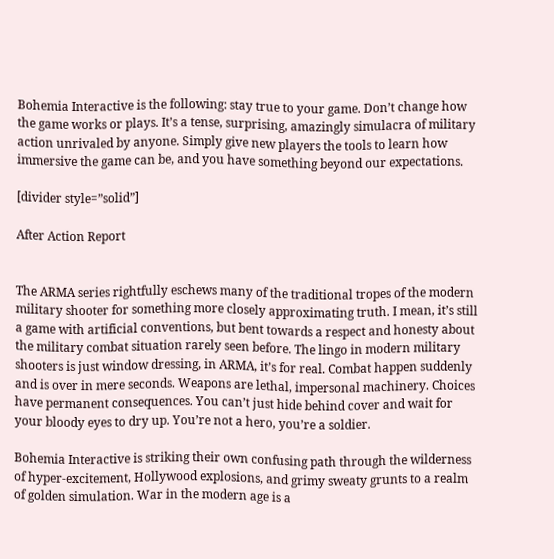Bohemia Interactive is the following: stay true to your game. Don’t change how the game works or plays. It’s a tense, surprising, amazingly simulacra of military action unrivaled by anyone. Simply give new players the tools to learn how immersive the game can be, and you have something beyond our expectations.

[divider style=”solid”]

After Action Report


The ARMA series rightfully eschews many of the traditional tropes of the modern military shooter for something more closely approximating truth. I mean, it’s still a game with artificial conventions, but bent towards a respect and honesty about the military combat situation rarely seen before. The lingo in modern military shooters is just window dressing, in ARMA, it’s for real. Combat happen suddenly and is over in mere seconds. Weapons are lethal, impersonal machinery. Choices have permanent consequences. You can’t just hide behind cover and wait for your bloody eyes to dry up. You’re not a hero, you’re a soldier.

Bohemia Interactive is striking their own confusing path through the wilderness of hyper-excitement, Hollywood explosions, and grimy sweaty grunts to a realm of golden simulation. War in the modern age is a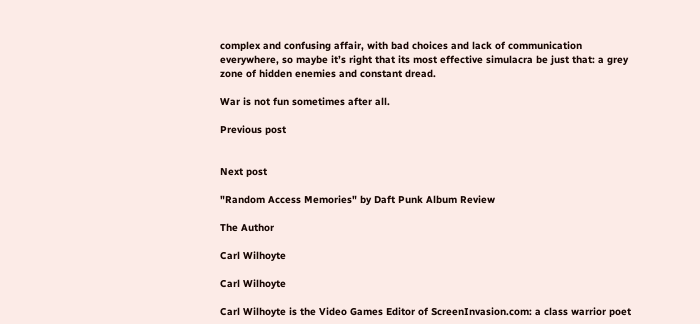complex and confusing affair, with bad choices and lack of communication everywhere, so maybe it’s right that its most effective simulacra be just that: a grey zone of hidden enemies and constant dread.

War is not fun sometimes after all.

Previous post


Next post

"Random Access Memories" by Daft Punk Album Review

The Author

Carl Wilhoyte

Carl Wilhoyte

Carl Wilhoyte is the Video Games Editor of ScreenInvasion.com: a class warrior poet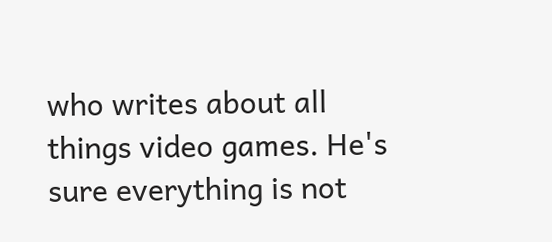who writes about all things video games. He's sure everything is not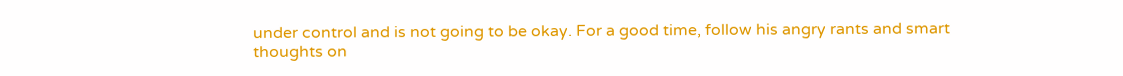under control and is not going to be okay. For a good time, follow his angry rants and smart thoughts on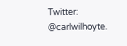Twitter: @carlwilhoyte.